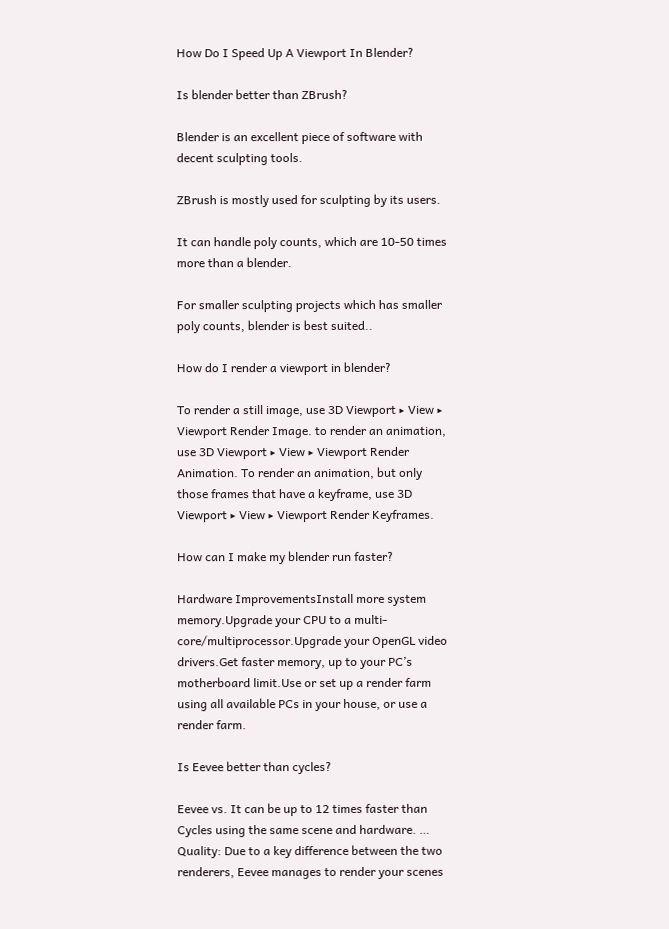How Do I Speed Up A Viewport In Blender?

Is blender better than ZBrush?

Blender is an excellent piece of software with decent sculpting tools.

ZBrush is mostly used for sculpting by its users.

It can handle poly counts, which are 10-50 times more than a blender.

For smaller sculpting projects which has smaller poly counts, blender is best suited..

How do I render a viewport in blender?

To render a still image, use 3D Viewport ‣ View ‣ Viewport Render Image. to render an animation, use 3D Viewport ‣ View ‣ Viewport Render Animation. To render an animation, but only those frames that have a keyframe, use 3D Viewport ‣ View ‣ Viewport Render Keyframes.

How can I make my blender run faster?

Hardware ImprovementsInstall more system memory.Upgrade your CPU to a multi-core/multiprocessor.Upgrade your OpenGL video drivers.Get faster memory, up to your PC’s motherboard limit.Use or set up a render farm using all available PCs in your house, or use a render farm.

Is Eevee better than cycles?

Eevee vs. It can be up to 12 times faster than Cycles using the same scene and hardware. … Quality: Due to a key difference between the two renderers, Eevee manages to render your scenes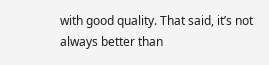with good quality. That said, it’s not always better than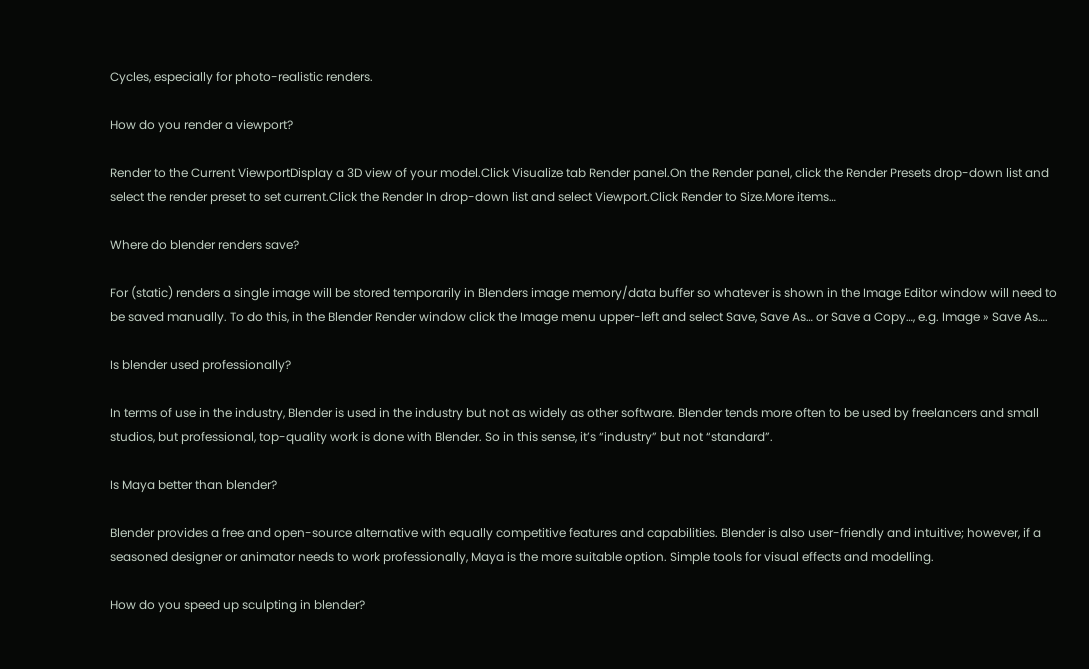Cycles, especially for photo-realistic renders.

How do you render a viewport?

Render to the Current ViewportDisplay a 3D view of your model.Click Visualize tab Render panel.On the Render panel, click the Render Presets drop-down list and select the render preset to set current.Click the Render In drop-down list and select Viewport.Click Render to Size.More items…

Where do blender renders save?

For (static) renders a single image will be stored temporarily in Blenders image memory/data buffer so whatever is shown in the Image Editor window will need to be saved manually. To do this, in the Blender Render window click the Image menu upper-left and select Save, Save As… or Save a Copy…, e.g. Image » Save As….

Is blender used professionally?

In terms of use in the industry, Blender is used in the industry but not as widely as other software. Blender tends more often to be used by freelancers and small studios, but professional, top-quality work is done with Blender. So in this sense, it’s “industry” but not “standard”.

Is Maya better than blender?

Blender provides a free and open-source alternative with equally competitive features and capabilities. Blender is also user-friendly and intuitive; however, if a seasoned designer or animator needs to work professionally, Maya is the more suitable option. Simple tools for visual effects and modelling.

How do you speed up sculpting in blender?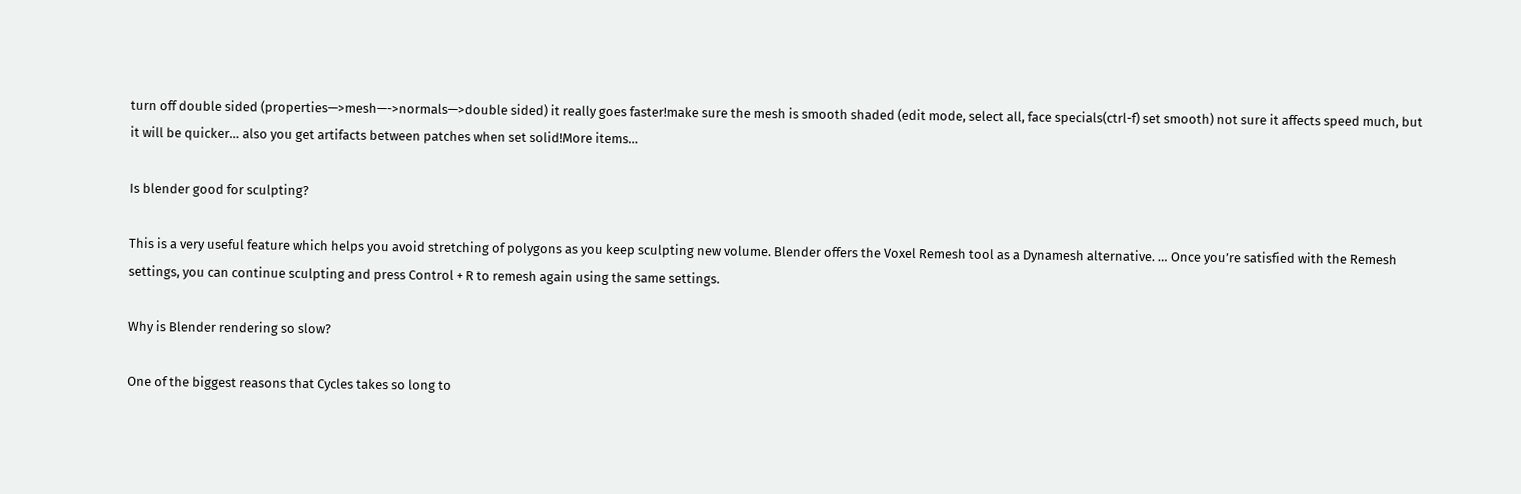turn off double sided (properties—>mesh—->normals—>double sided) it really goes faster!make sure the mesh is smooth shaded (edit mode, select all, face specials(ctrl-f) set smooth) not sure it affects speed much, but it will be quicker… also you get artifacts between patches when set solid!More items…

Is blender good for sculpting?

This is a very useful feature which helps you avoid stretching of polygons as you keep sculpting new volume. Blender offers the Voxel Remesh tool as a Dynamesh alternative. … Once you’re satisfied with the Remesh settings, you can continue sculpting and press Control + R to remesh again using the same settings.

Why is Blender rendering so slow?

One of the biggest reasons that Cycles takes so long to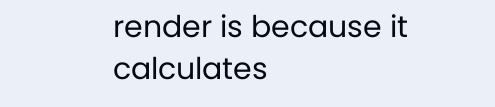render is because it calculates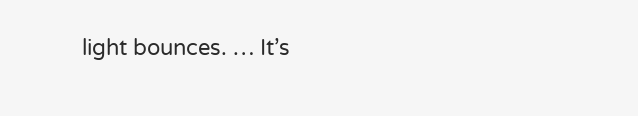light bounces. … It’s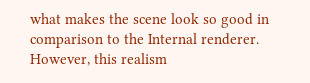what makes the scene look so good in comparison to the Internal renderer. However, this realism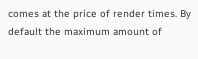comes at the price of render times. By default the maximum amount of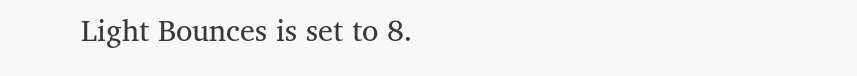Light Bounces is set to 8.